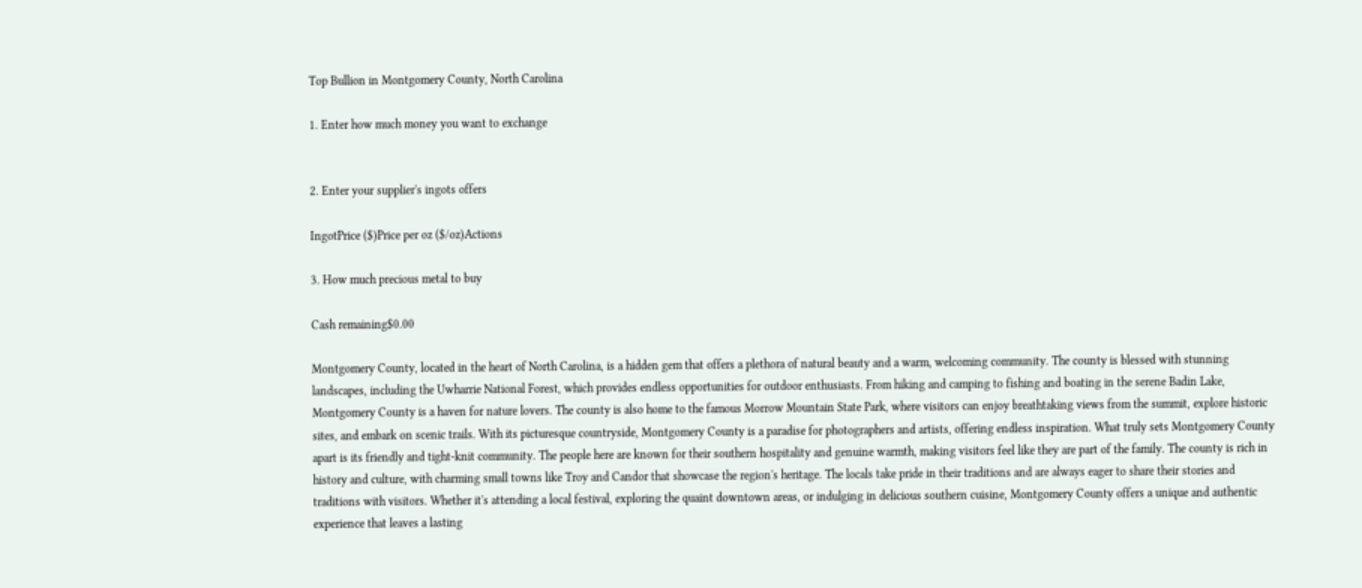Top Bullion in Montgomery County, North Carolina

1. Enter how much money you want to exchange


2. Enter your supplier's ingots offers

IngotPrice ($)Price per oz ($/oz)Actions

3. How much precious metal to buy

Cash remaining$0.00

Montgomery County, located in the heart of North Carolina, is a hidden gem that offers a plethora of natural beauty and a warm, welcoming community. The county is blessed with stunning landscapes, including the Uwharrie National Forest, which provides endless opportunities for outdoor enthusiasts. From hiking and camping to fishing and boating in the serene Badin Lake, Montgomery County is a haven for nature lovers. The county is also home to the famous Morrow Mountain State Park, where visitors can enjoy breathtaking views from the summit, explore historic sites, and embark on scenic trails. With its picturesque countryside, Montgomery County is a paradise for photographers and artists, offering endless inspiration. What truly sets Montgomery County apart is its friendly and tight-knit community. The people here are known for their southern hospitality and genuine warmth, making visitors feel like they are part of the family. The county is rich in history and culture, with charming small towns like Troy and Candor that showcase the region's heritage. The locals take pride in their traditions and are always eager to share their stories and traditions with visitors. Whether it's attending a local festival, exploring the quaint downtown areas, or indulging in delicious southern cuisine, Montgomery County offers a unique and authentic experience that leaves a lasting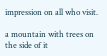impression on all who visit.

a mountain with trees on the side of it